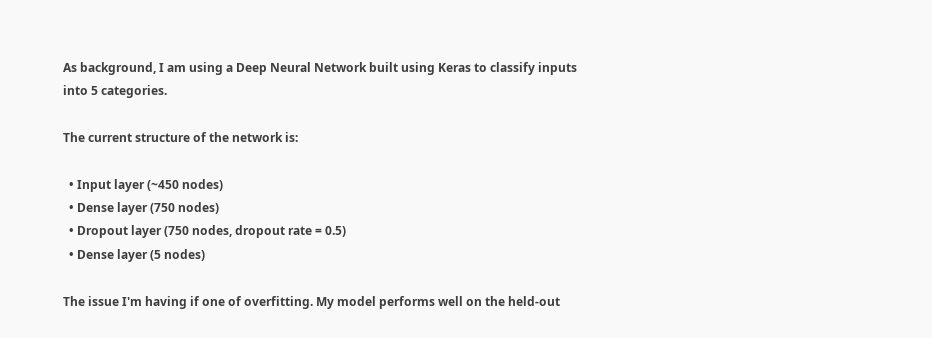As background, I am using a Deep Neural Network built using Keras to classify inputs into 5 categories.

The current structure of the network is:

  • Input layer (~450 nodes)
  • Dense layer (750 nodes)
  • Dropout layer (750 nodes, dropout rate = 0.5)
  • Dense layer (5 nodes)

The issue I'm having if one of overfitting. My model performs well on the held-out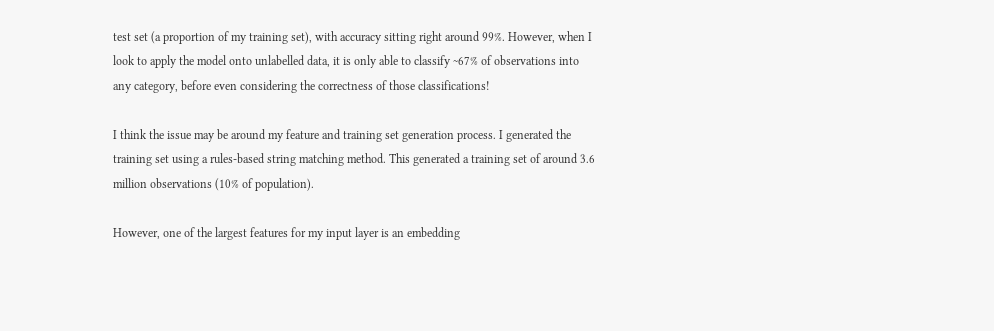test set (a proportion of my training set), with accuracy sitting right around 99%. However, when I look to apply the model onto unlabelled data, it is only able to classify ~67% of observations into any category, before even considering the correctness of those classifications!

I think the issue may be around my feature and training set generation process. I generated the training set using a rules-based string matching method. This generated a training set of around 3.6 million observations (10% of population).

However, one of the largest features for my input layer is an embedding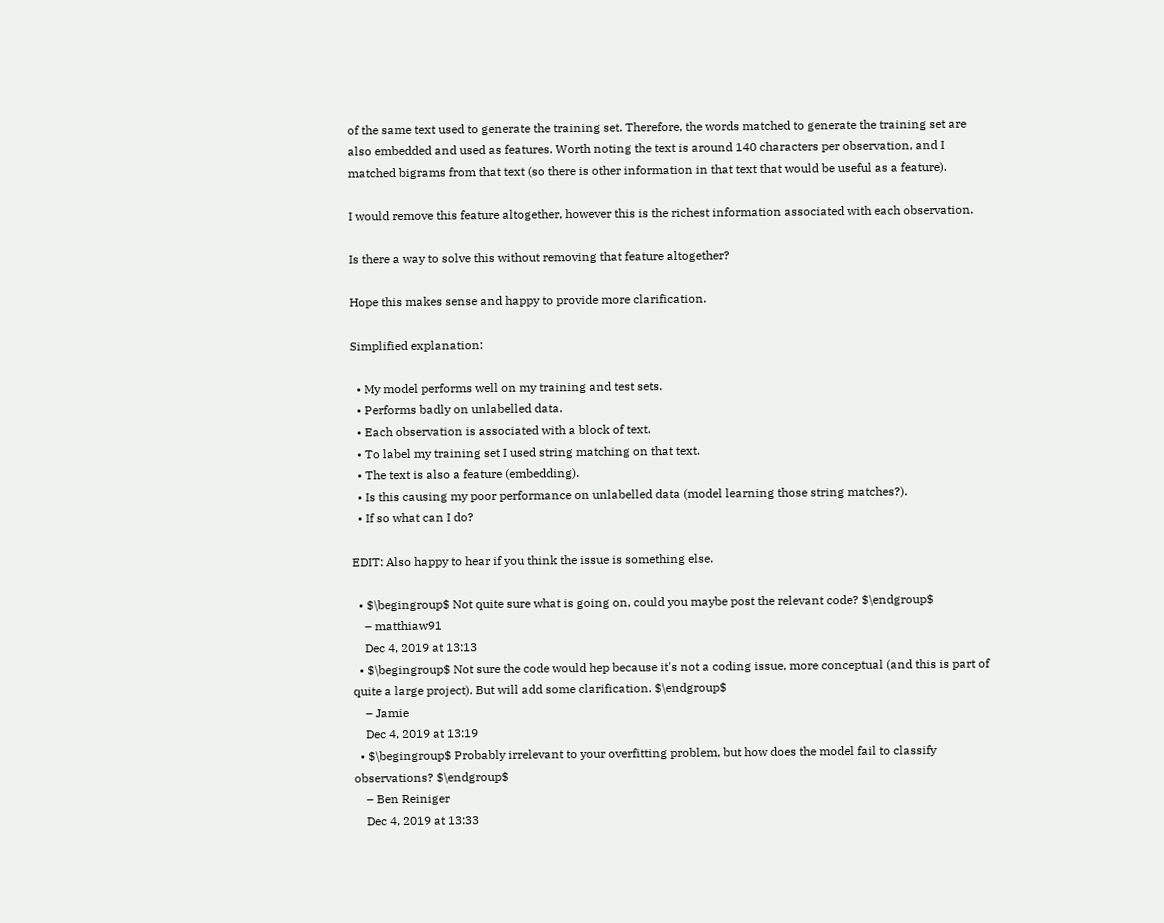of the same text used to generate the training set. Therefore, the words matched to generate the training set are also embedded and used as features. Worth noting the text is around 140 characters per observation, and I matched bigrams from that text (so there is other information in that text that would be useful as a feature).

I would remove this feature altogether, however this is the richest information associated with each observation.

Is there a way to solve this without removing that feature altogether?

Hope this makes sense and happy to provide more clarification.

Simplified explanation:

  • My model performs well on my training and test sets.
  • Performs badly on unlabelled data.
  • Each observation is associated with a block of text.
  • To label my training set I used string matching on that text.
  • The text is also a feature (embedding).
  • Is this causing my poor performance on unlabelled data (model learning those string matches?).
  • If so what can I do?

EDIT: Also happy to hear if you think the issue is something else.

  • $\begingroup$ Not quite sure what is going on, could you maybe post the relevant code? $\endgroup$
    – matthiaw91
    Dec 4, 2019 at 13:13
  • $\begingroup$ Not sure the code would hep because it's not a coding issue, more conceptual (and this is part of quite a large project). But will add some clarification. $\endgroup$
    – Jamie
    Dec 4, 2019 at 13:19
  • $\begingroup$ Probably irrelevant to your overfitting problem, but how does the model fail to classify observations? $\endgroup$
    – Ben Reiniger
    Dec 4, 2019 at 13:33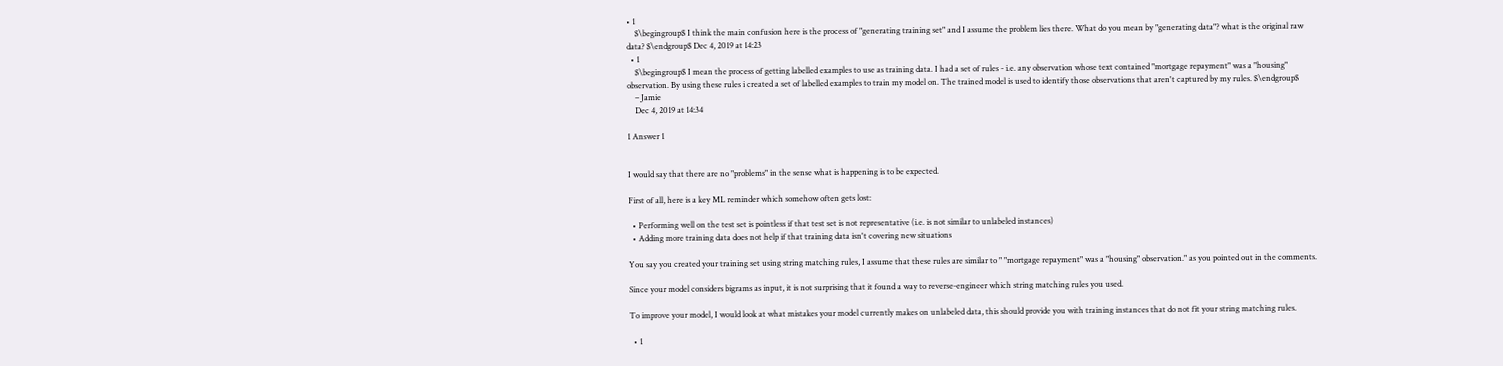• 1
    $\begingroup$ I think the main confusion here is the process of "generating training set" and I assume the problem lies there. What do you mean by "generating data"? what is the original raw data? $\endgroup$ Dec 4, 2019 at 14:23
  • 1
    $\begingroup$ I mean the process of getting labelled examples to use as training data. I had a set of rules - i.e. any observation whose text contained "mortgage repayment" was a "housing" observation. By using these rules i created a set of labelled examples to train my model on. The trained model is used to identify those observations that aren't captured by my rules. $\endgroup$
    – Jamie
    Dec 4, 2019 at 14:34

1 Answer 1


I would say that there are no "problems" in the sense what is happening is to be expected.

First of all, here is a key ML reminder which somehow often gets lost:

  • Performing well on the test set is pointless if that test set is not representative (i.e. is not similar to unlabeled instances)
  • Adding more training data does not help if that training data isn't covering new situations

You say you created your training set using string matching rules, I assume that these rules are similar to " "mortgage repayment" was a "housing" observation." as you pointed out in the comments.

Since your model considers bigrams as input, it is not surprising that it found a way to reverse-engineer which string matching rules you used.

To improve your model, I would look at what mistakes your model currently makes on unlabeled data, this should provide you with training instances that do not fit your string matching rules.

  • 1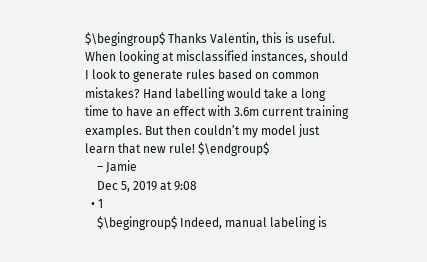$\begingroup$ Thanks Valentin, this is useful. When looking at misclassified instances, should I look to generate rules based on common mistakes? Hand labelling would take a long time to have an effect with 3.6m current training examples. But then couldn’t my model just learn that new rule! $\endgroup$
    – Jamie
    Dec 5, 2019 at 9:08
  • 1
    $\begingroup$ Indeed, manual labeling is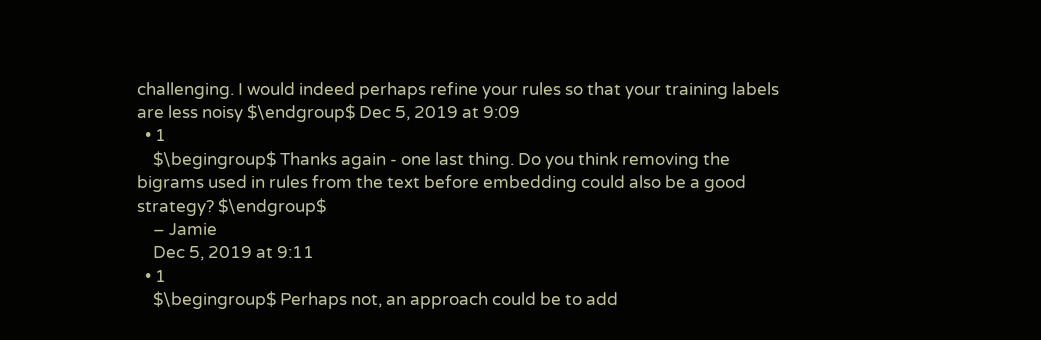challenging. I would indeed perhaps refine your rules so that your training labels are less noisy $\endgroup$ Dec 5, 2019 at 9:09
  • 1
    $\begingroup$ Thanks again - one last thing. Do you think removing the bigrams used in rules from the text before embedding could also be a good strategy? $\endgroup$
    – Jamie
    Dec 5, 2019 at 9:11
  • 1
    $\begingroup$ Perhaps not, an approach could be to add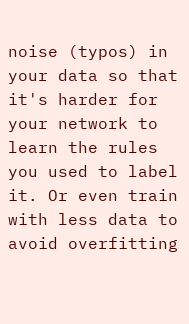noise (typos) in your data so that it's harder for your network to learn the rules you used to label it. Or even train with less data to avoid overfitting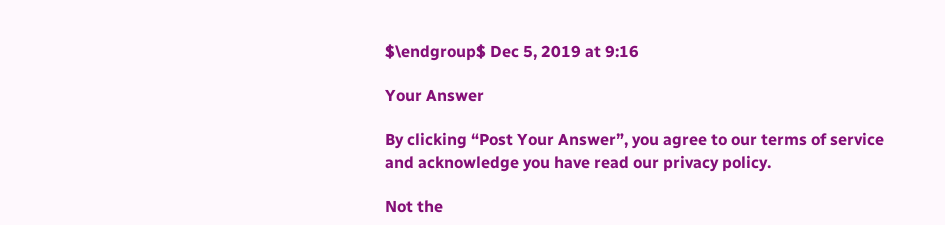$\endgroup$ Dec 5, 2019 at 9:16

Your Answer

By clicking “Post Your Answer”, you agree to our terms of service and acknowledge you have read our privacy policy.

Not the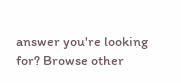answer you're looking for? Browse other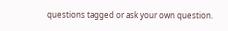questions tagged or ask your own question.